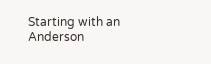Starting with an Anderson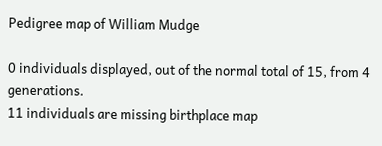Pedigree map of William Mudge

0 individuals displayed, out of the normal total of 15, from 4 generations.
11 individuals are missing birthplace map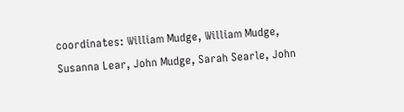coordinates: William Mudge, William Mudge, Susanna Lear, John Mudge, Sarah Searle, John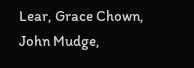Lear, Grace Chown, John Mudge,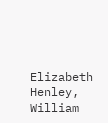Elizabeth Henley, William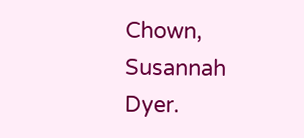Chown, Susannah Dyer.